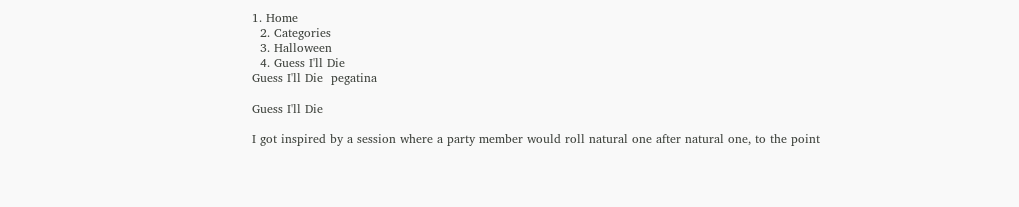1. Home
  2. Categories
  3. Halloween
  4. Guess I'll Die
Guess I'll Die  pegatina

Guess I'll Die

I got inspired by a session where a party member would roll natural one after natural one, to the point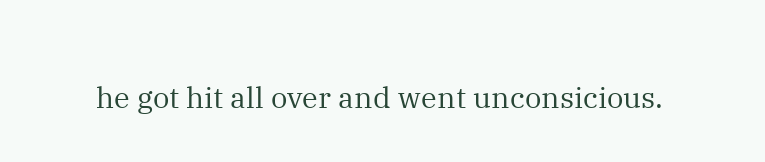he got hit all over and went unconsicious.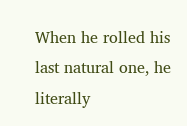When he rolled his last natural one, he literally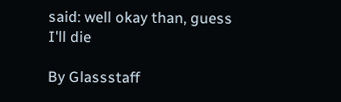said: well okay than, guess I'll die

By Glassstaff